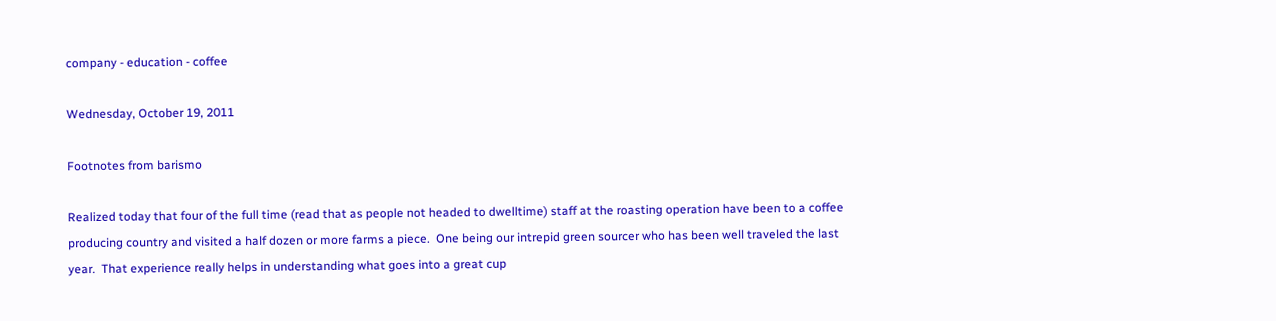company - education - coffee

Wednesday, October 19, 2011

Footnotes from barismo

Realized today that four of the full time (read that as people not headed to dwelltime) staff at the roasting operation have been to a coffee producing country and visited a half dozen or more farms a piece.  One being our intrepid green sourcer who has been well traveled the last year.  That experience really helps in understanding what goes into a great cup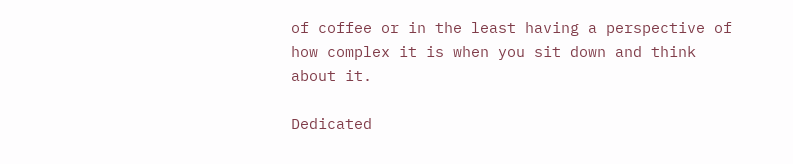of coffee or in the least having a perspective of how complex it is when you sit down and think about it.

Dedicated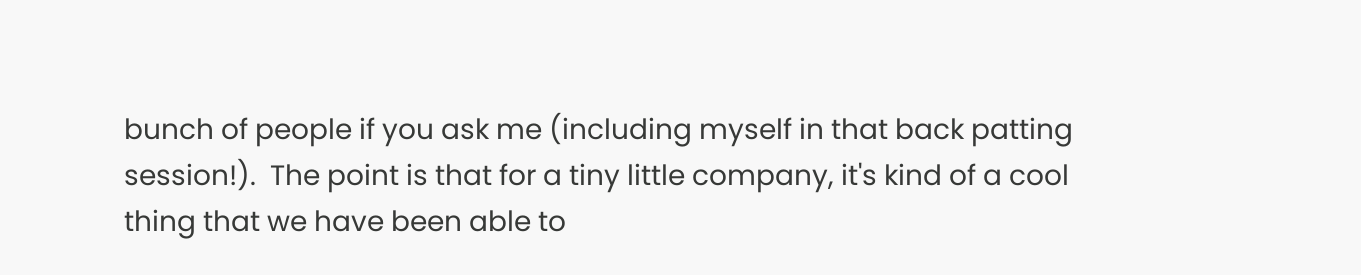bunch of people if you ask me (including myself in that back patting session!).  The point is that for a tiny little company, it's kind of a cool thing that we have been able to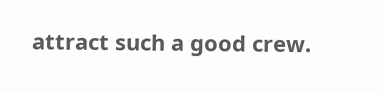attract such a good crew.